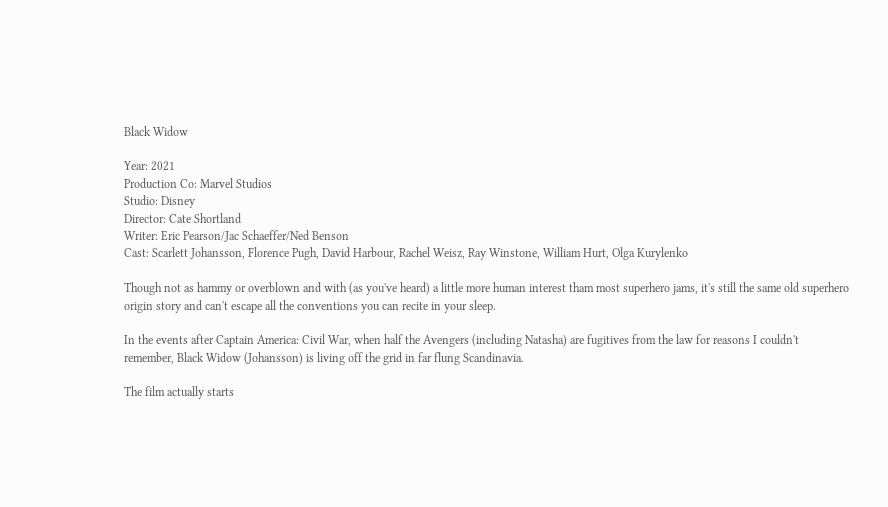Black Widow

Year: 2021
Production Co: Marvel Studios
Studio: Disney
Director: Cate Shortland
Writer: Eric Pearson/Jac Schaeffer/Ned Benson
Cast: Scarlett Johansson, Florence Pugh, David Harbour, Rachel Weisz, Ray Winstone, William Hurt, Olga Kurylenko

Though not as hammy or overblown and with (as you've heard) a little more human interest tham most superhero jams, it's still the same old superhero origin story and can't escape all the conventions you can recite in your sleep.

In the events after Captain America: Civil War, when half the Avengers (including Natasha) are fugitives from the law for reasons I couldn't remember, Black Widow (Johansson) is living off the grid in far flung Scandinavia.

The film actually starts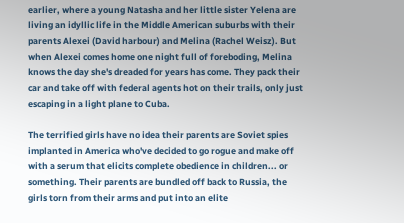earlier, where a young Natasha and her little sister Yelena are living an idyllic life in the Middle American suburbs with their parents Alexei (David harbour) and Melina (Rachel Weisz). But when Alexei comes home one night full of foreboding, Melina knows the day she's dreaded for years has come. They pack their car and take off with federal agents hot on their trails, only just escaping in a light plane to Cuba.

The terrified girls have no idea their parents are Soviet spies implanted in America who've decided to go rogue and make off with a serum that elicits complete obedience in children... or something. Their parents are bundled off back to Russia, the girls torn from their arms and put into an elite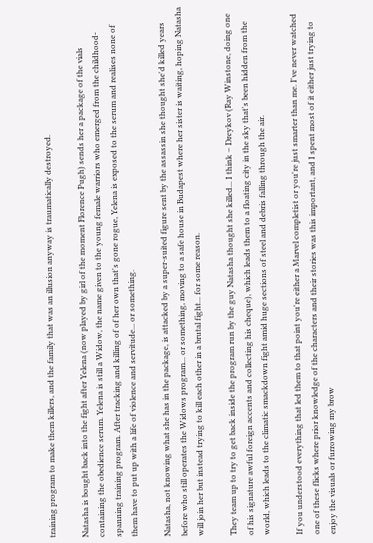training program to make them killers, and the family that was an illusion anyway is traumatically destroyed.

Natasha is bought back into the fight after Yelena (now played by girl of the moment Florence Pugh) sends her a package of the vials containing the obedience serum. Yelena is still a Widow, the name given to the young female warriors who emerged from the childhood-spanning training program. After tracking and killing of of her own that's gone rogue, Yelena is exposed to the serum and realises none of them have to put up with a life of violence and servitude... or something.

Natasha, not knowing what she has in the package, is attacked by a super-suited figure sent by the assassin she thought she'd killed years before who still operates the Widows program... or something, moving to a safe house in Budapest where her sister is waiting, hoping Natasha will join her but instead trying to kill each other in a brutal fight... for some reason.

They team up to try to get back inside the program run by the guy Natasha thought she killed... I think – Dreykov (Ray Winstone, doing one of his signature awful foreign accents and collecting his cheque), which leads them to a floating city in the sky that's been hidden from the world, which leads to the climatic smackdown fight amid huge sections of steel and debris falling through the air.

If you understood everything that led them to that point you're either a Marvel completist or you're just smarter than me. I've never watched one of these flicks where prior knowledge of the characters and their stories was this important, and I spent most of it either just trying to enjoy the visuals or furrowing my brow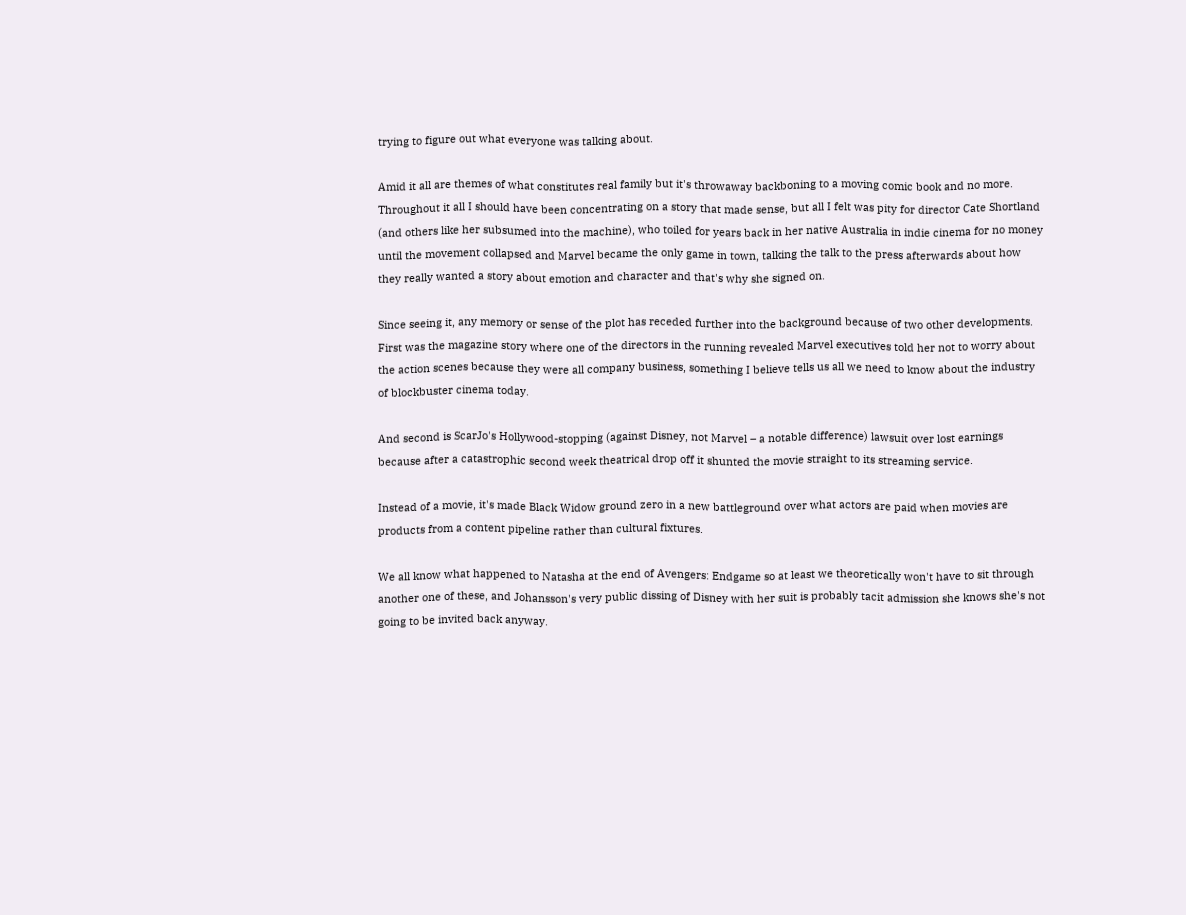trying to figure out what everyone was talking about.

Amid it all are themes of what constitutes real family but it's throwaway backboning to a moving comic book and no more. Throughout it all I should have been concentrating on a story that made sense, but all I felt was pity for director Cate Shortland (and others like her subsumed into the machine), who toiled for years back in her native Australia in indie cinema for no money until the movement collapsed and Marvel became the only game in town, talking the talk to the press afterwards about how they really wanted a story about emotion and character and that's why she signed on.

Since seeing it, any memory or sense of the plot has receded further into the background because of two other developments. First was the magazine story where one of the directors in the running revealed Marvel executives told her not to worry about the action scenes because they were all company business, something I believe tells us all we need to know about the industry of blockbuster cinema today.

And second is ScarJo's Hollywood-stopping (against Disney, not Marvel – a notable difference) lawsuit over lost earnings because after a catastrophic second week theatrical drop off it shunted the movie straight to its streaming service.

Instead of a movie, it's made Black Widow ground zero in a new battleground over what actors are paid when movies are products from a content pipeline rather than cultural fixtures.

We all know what happened to Natasha at the end of Avengers: Endgame so at least we theoretically won't have to sit through another one of these, and Johansson's very public dissing of Disney with her suit is probably tacit admission she knows she's not going to be invited back anyway.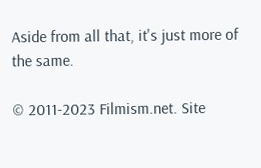Aside from all that, it's just more of the same.

© 2011-2023 Filmism.net. Site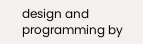design and programming by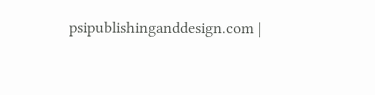psipublishinganddesign.com |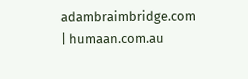adambraimbridge.com | humaan.com.au